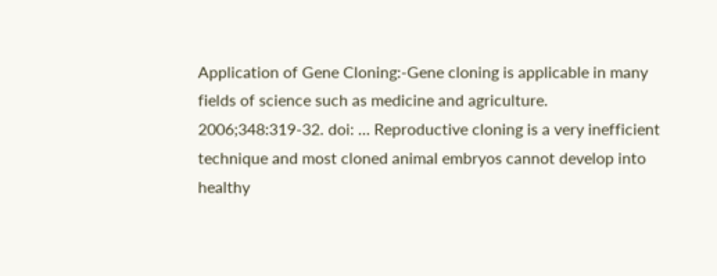Application of Gene Cloning:-Gene cloning is applicable in many fields of science such as medicine and agriculture. 2006;348:319-32. doi: … Reproductive cloning is a very inefficient technique and most cloned animal embryos cannot develop into healthy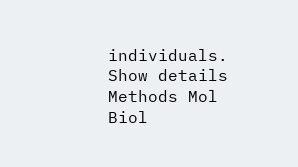individuals. Show details Methods Mol Biol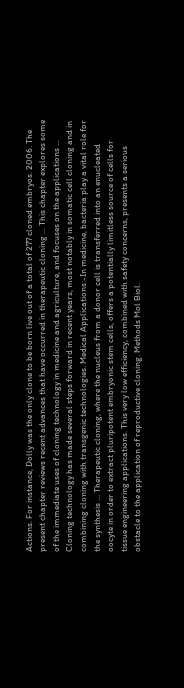Actions. For instance, Dolly was the only clone to be born live out of a total of 277 cloned embryos. 2006. The present chapter reviews recent advances that have occurred in therapeutic cloning … This chapter explores some of the immediate uses of cloning technology in medicine and agriculture, and focuses on the applications … Cloning technology has made several steps forward in recent years, most notably in somatic cell cloning and in combining cloning with transgenic technologies. Medical Applications:-In medicine, bacteria play a vital role for the synthesis … Therapeutic cloning, where the nucleus from a donor cell is transferred into an enucleated oocyte in order to extract pluripotent embryonic stem cells, offers a potentially limitless source of cells for tissue engineering applications. This very low efficiency, combined with safety concerns, presents a serious obstacle to the application of reproductive cloning. Methods Mol Biol.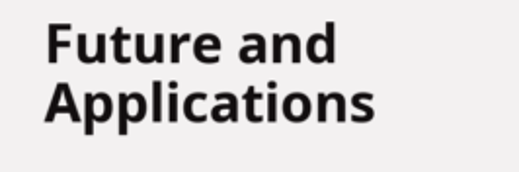Future and Applications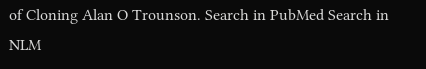of Cloning Alan O Trounson. Search in PubMed Search in NLM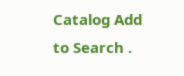Catalog Add to Search .